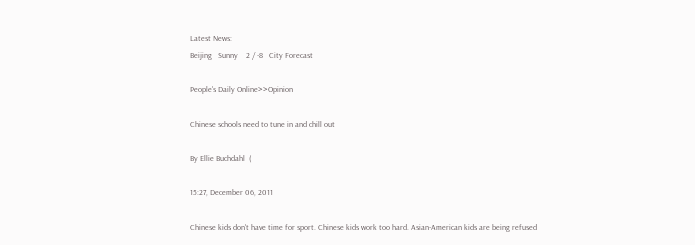Latest News:
Beijing   Sunny    2 / -8   City Forecast

People's Daily Online>>Opinion

Chinese schools need to tune in and chill out

By Ellie Buchdahl  (

15:27, December 06, 2011

Chinese kids don't have time for sport. Chinese kids work too hard. Asian-American kids are being refused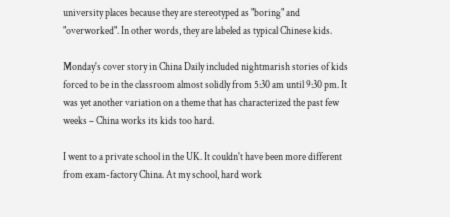university places because they are stereotyped as "boring" and "overworked". In other words, they are labeled as typical Chinese kids.

Monday's cover story in China Daily included nightmarish stories of kids forced to be in the classroom almost solidly from 5:30 am until 9:30 pm. It was yet another variation on a theme that has characterized the past few weeks – China works its kids too hard.

I went to a private school in the UK. It couldn't have been more different from exam-factory China. At my school, hard work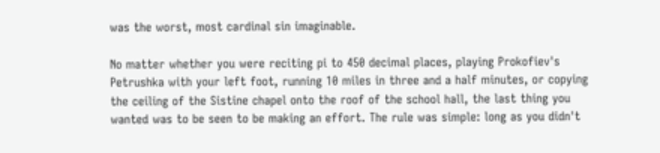was the worst, most cardinal sin imaginable.

No matter whether you were reciting pi to 450 decimal places, playing Prokofiev's Petrushka with your left foot, running 10 miles in three and a half minutes, or copying the ceiling of the Sistine chapel onto the roof of the school hall, the last thing you wanted was to be seen to be making an effort. The rule was simple: long as you didn't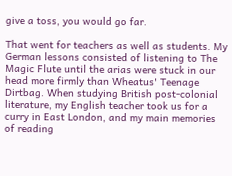give a toss, you would go far.

That went for teachers as well as students. My German lessons consisted of listening to The Magic Flute until the arias were stuck in our head more firmly than Wheatus' Teenage Dirtbag. When studying British post-colonial literature, my English teacher took us for a curry in East London, and my main memories of reading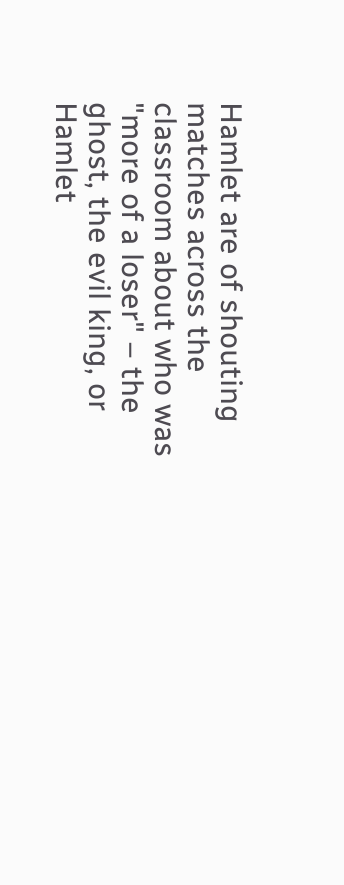Hamlet are of shouting matches across the classroom about who was "more of a loser" – the ghost, the evil king, or Hamlet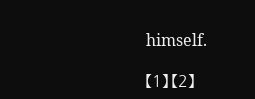himself.

【1】 【2】